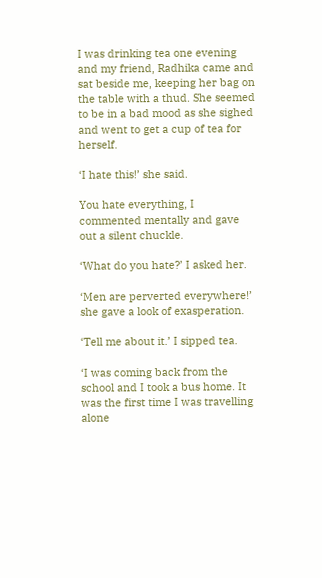I was drinking tea one evening and my friend, Radhika came and sat beside me, keeping her bag on the table with a thud. She seemed to be in a bad mood as she sighed and went to get a cup of tea for herself.

‘I hate this!’ she said.

You hate everything, I commented mentally and gave out a silent chuckle.

‘What do you hate?’ I asked her.

‘Men are perverted everywhere!’ she gave a look of exasperation.

‘Tell me about it.’ I sipped tea.

‘I was coming back from the school and I took a bus home. It was the first time I was travelling alone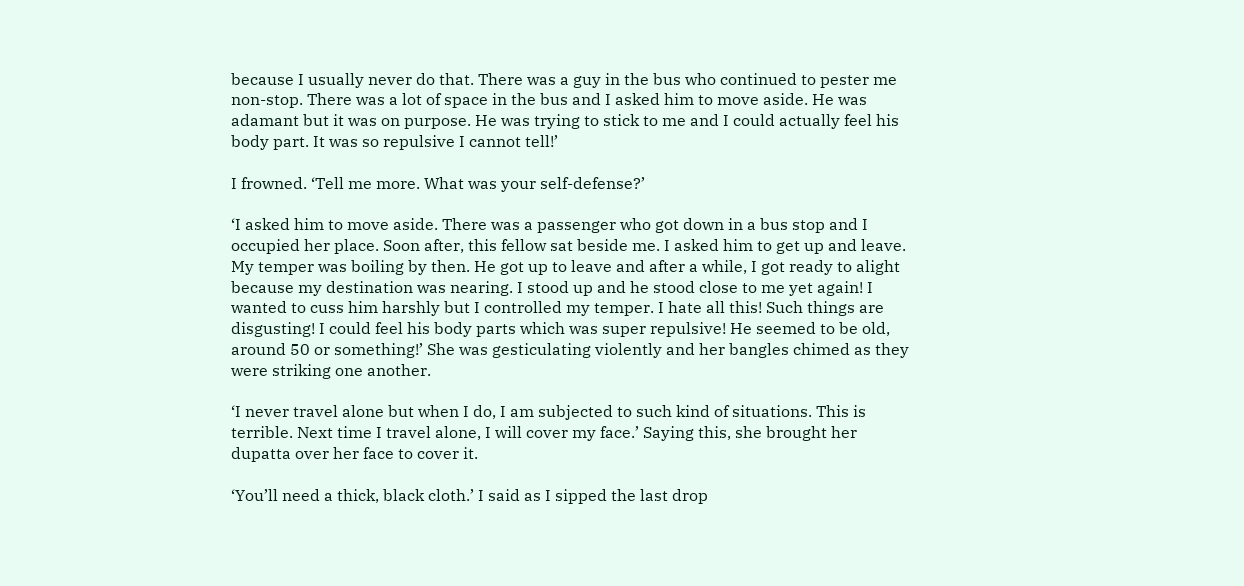because I usually never do that. There was a guy in the bus who continued to pester me non-stop. There was a lot of space in the bus and I asked him to move aside. He was adamant but it was on purpose. He was trying to stick to me and I could actually feel his body part. It was so repulsive I cannot tell!’

I frowned. ‘Tell me more. What was your self-defense?’

‘I asked him to move aside. There was a passenger who got down in a bus stop and I occupied her place. Soon after, this fellow sat beside me. I asked him to get up and leave. My temper was boiling by then. He got up to leave and after a while, I got ready to alight because my destination was nearing. I stood up and he stood close to me yet again! I wanted to cuss him harshly but I controlled my temper. I hate all this! Such things are disgusting! I could feel his body parts which was super repulsive! He seemed to be old, around 50 or something!’ She was gesticulating violently and her bangles chimed as they were striking one another.

‘I never travel alone but when I do, I am subjected to such kind of situations. This is terrible. Next time I travel alone, I will cover my face.’ Saying this, she brought her dupatta over her face to cover it.

‘You’ll need a thick, black cloth.’ I said as I sipped the last drop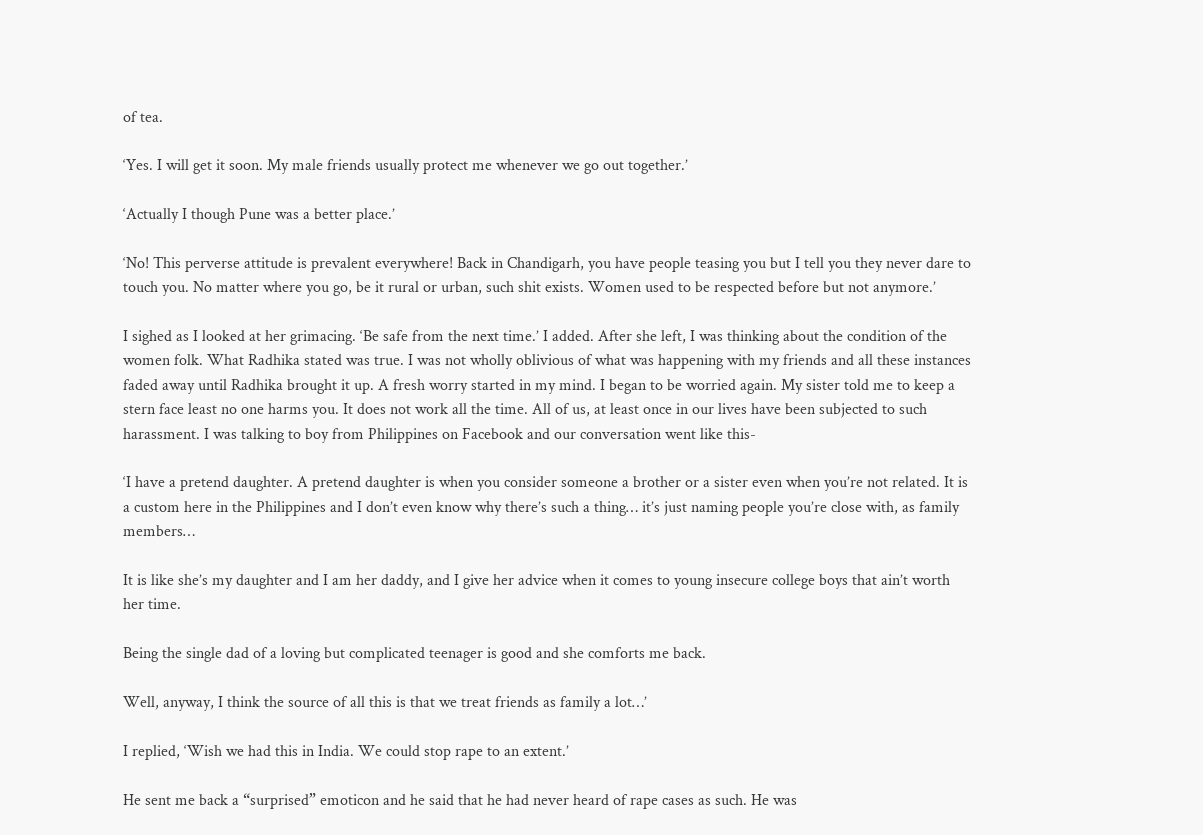of tea.

‘Yes. I will get it soon. My male friends usually protect me whenever we go out together.’

‘Actually I though Pune was a better place.’

‘No! This perverse attitude is prevalent everywhere! Back in Chandigarh, you have people teasing you but I tell you they never dare to touch you. No matter where you go, be it rural or urban, such shit exists. Women used to be respected before but not anymore.’

I sighed as I looked at her grimacing. ‘Be safe from the next time.’ I added. After she left, I was thinking about the condition of the women folk. What Radhika stated was true. I was not wholly oblivious of what was happening with my friends and all these instances faded away until Radhika brought it up. A fresh worry started in my mind. I began to be worried again. My sister told me to keep a stern face least no one harms you. It does not work all the time. All of us, at least once in our lives have been subjected to such harassment. I was talking to boy from Philippines on Facebook and our conversation went like this-

‘I have a pretend daughter. A pretend daughter is when you consider someone a brother or a sister even when you’re not related. It is a custom here in the Philippines and I don’t even know why there’s such a thing… it’s just naming people you’re close with, as family members…

It is like she’s my daughter and I am her daddy, and I give her advice when it comes to young insecure college boys that ain’t worth her time.

Being the single dad of a loving but complicated teenager is good and she comforts me back.

Well, anyway, I think the source of all this is that we treat friends as family a lot…’

I replied, ‘Wish we had this in India. We could stop rape to an extent.’

He sent me back a “surprised” emoticon and he said that he had never heard of rape cases as such. He was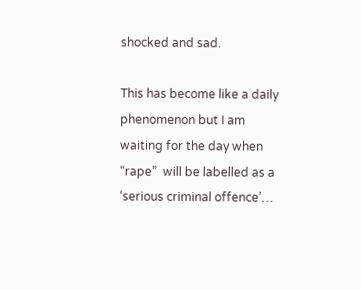shocked and sad.

This has become like a daily phenomenon but I am waiting for the day when “rape”  will be labelled as a ‘serious criminal offence’…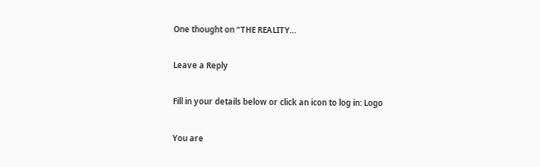One thought on “THE REALITY…

Leave a Reply

Fill in your details below or click an icon to log in: Logo

You are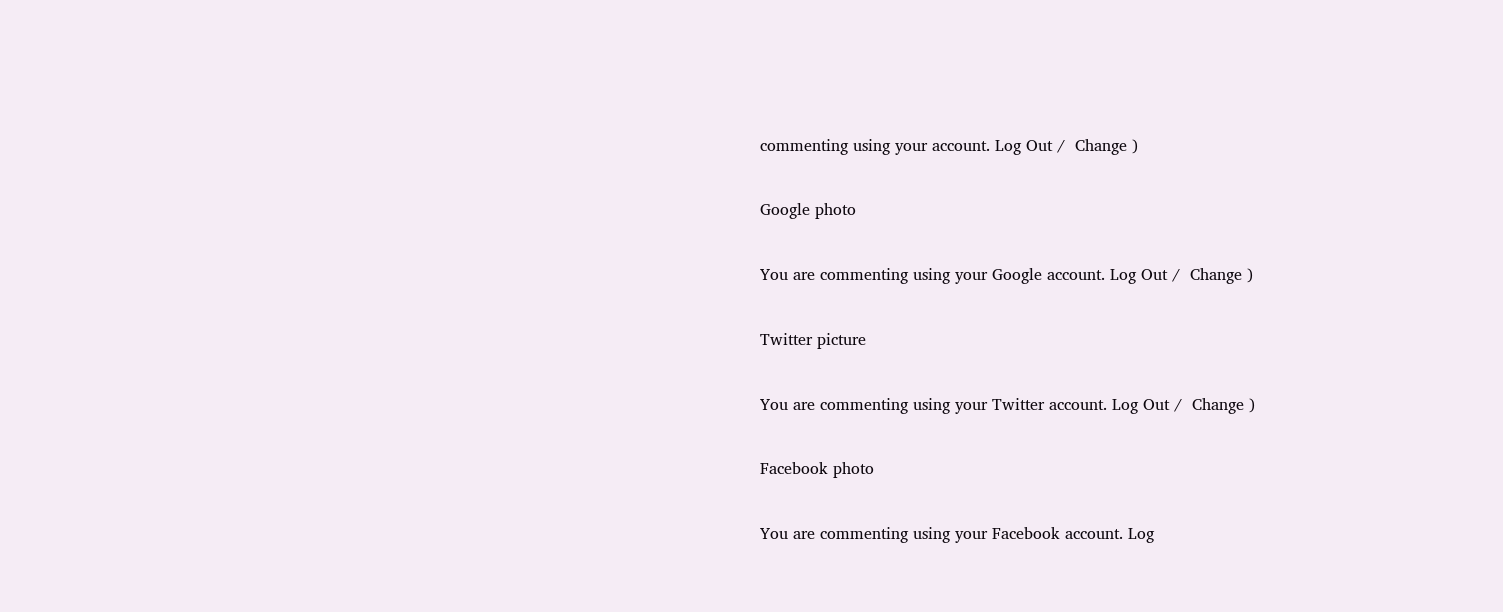commenting using your account. Log Out /  Change )

Google photo

You are commenting using your Google account. Log Out /  Change )

Twitter picture

You are commenting using your Twitter account. Log Out /  Change )

Facebook photo

You are commenting using your Facebook account. Log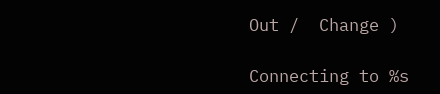Out /  Change )

Connecting to %s